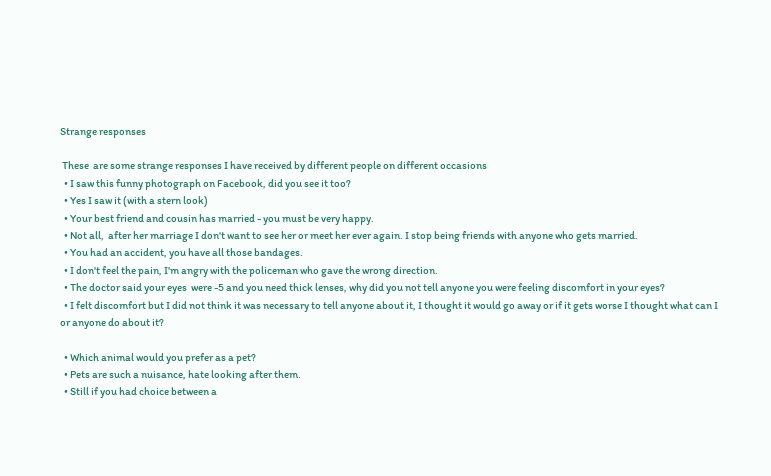Strange responses

 These  are some strange responses I have received by different people on different occasions
  • I saw this funny photograph on Facebook, did you see it too?
  • Yes I saw it (with a stern look)
  • Your best friend and cousin has married - you must be very happy.
  • Not all,  after her marriage I don't want to see her or meet her ever again. I stop being friends with anyone who gets married.
  • You had an accident, you have all those bandages.
  • I don't feel the pain, I'm angry with the policeman who gave the wrong direction.
  • The doctor said your eyes  were -5 and you need thick lenses, why did you not tell anyone you were feeling discomfort in your eyes?
  • I felt discomfort but I did not think it was necessary to tell anyone about it, I thought it would go away or if it gets worse I thought what can I or anyone do about it?

  • Which animal would you prefer as a pet?
  • Pets are such a nuisance, hate looking after them.
  • Still if you had choice between a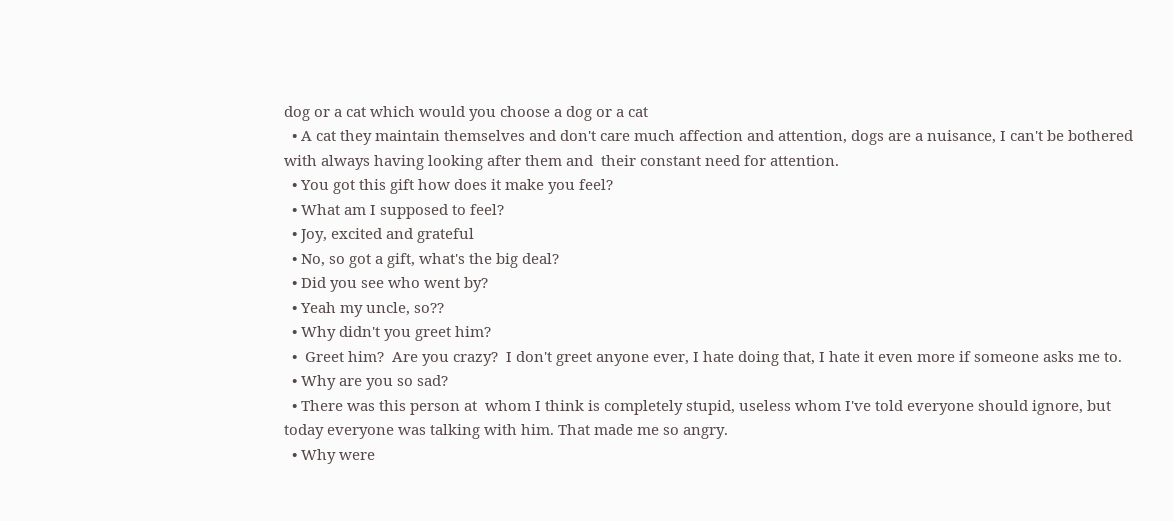dog or a cat which would you choose a dog or a cat
  • A cat they maintain themselves and don't care much affection and attention, dogs are a nuisance, I can't be bothered with always having looking after them and  their constant need for attention.
  • You got this gift how does it make you feel?
  • What am I supposed to feel?
  • Joy, excited and grateful
  • No, so got a gift, what's the big deal?
  • Did you see who went by?
  • Yeah my uncle, so??
  • Why didn't you greet him?
  •  Greet him?  Are you crazy?  I don't greet anyone ever, I hate doing that, I hate it even more if someone asks me to.
  • Why are you so sad?
  • There was this person at  whom I think is completely stupid, useless whom I've told everyone should ignore, but today everyone was talking with him. That made me so angry.
  • Why were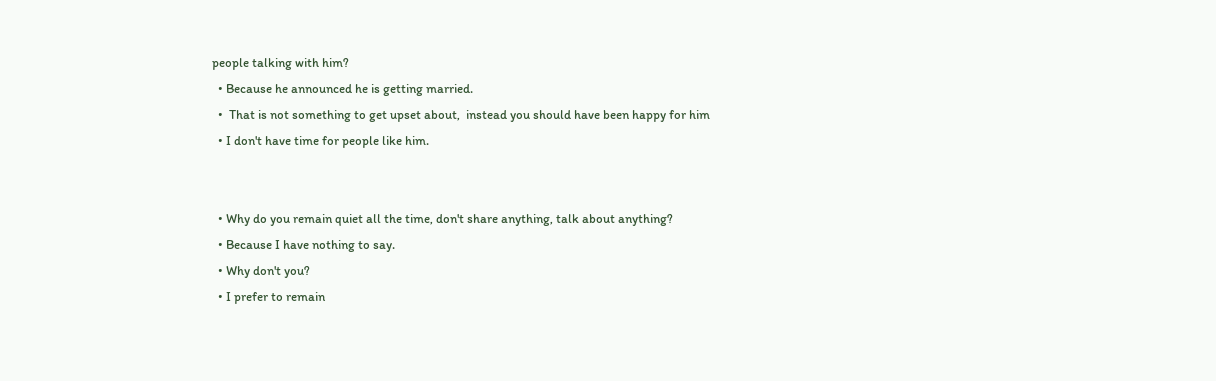people talking with him?
  • Because he announced he is getting married.
  •  That is not something to get upset about,  instead you should have been happy for him
  • I don't have time for people like him.


  • Why do you remain quiet all the time, don't share anything, talk about anything?
  • Because I have nothing to say.
  • Why don't you?
  • I prefer to remain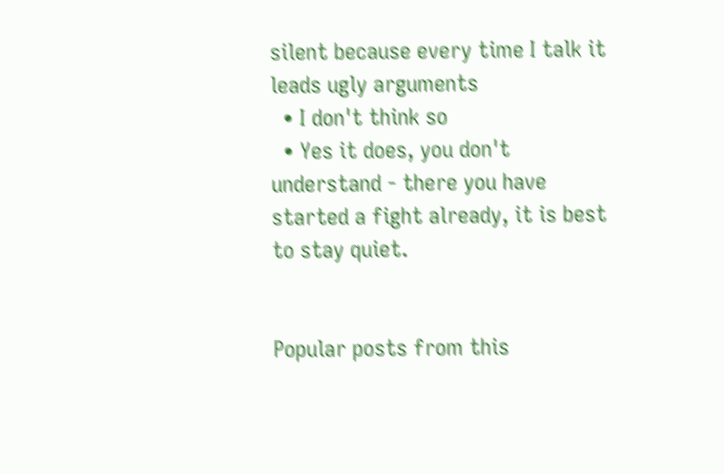silent because every time I talk it leads ugly arguments
  • I don't think so
  • Yes it does, you don't understand - there you have started a fight already, it is best to stay quiet.


Popular posts from this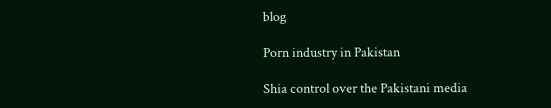blog

Porn industry in Pakistan

Shia control over the Pakistani media